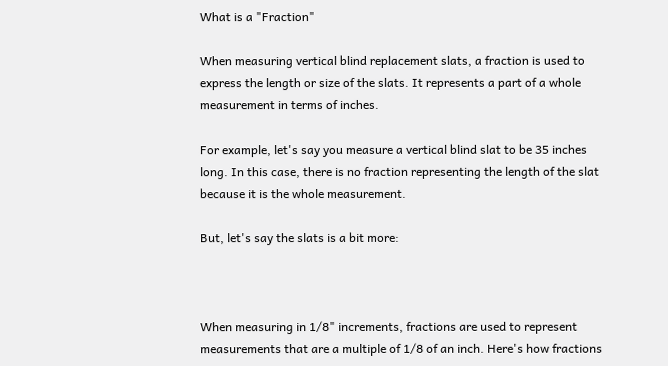What is a "Fraction"

When measuring vertical blind replacement slats, a fraction is used to express the length or size of the slats. It represents a part of a whole measurement in terms of inches.

For example, let's say you measure a vertical blind slat to be 35 inches long. In this case, there is no fraction representing the length of the slat  because it is the whole measurement.

But, let's say the slats is a bit more:



When measuring in 1/8" increments, fractions are used to represent measurements that are a multiple of 1/8 of an inch. Here's how fractions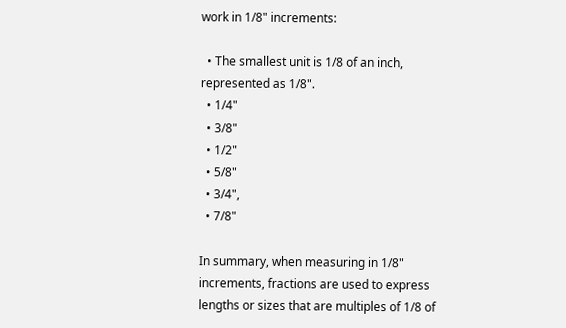work in 1/8" increments:

  • The smallest unit is 1/8 of an inch, represented as 1/8".
  • 1/4"
  • 3/8"
  • 1/2"
  • 5/8"
  • 3/4",
  • 7/8"

In summary, when measuring in 1/8" increments, fractions are used to express lengths or sizes that are multiples of 1/8 of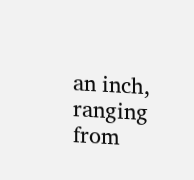an inch, ranging from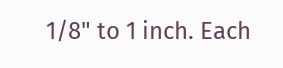1/8" to 1 inch. Each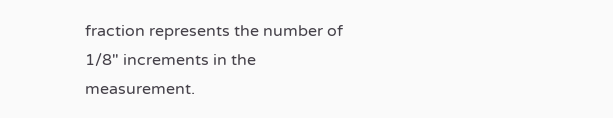fraction represents the number of 1/8" increments in the measurement.